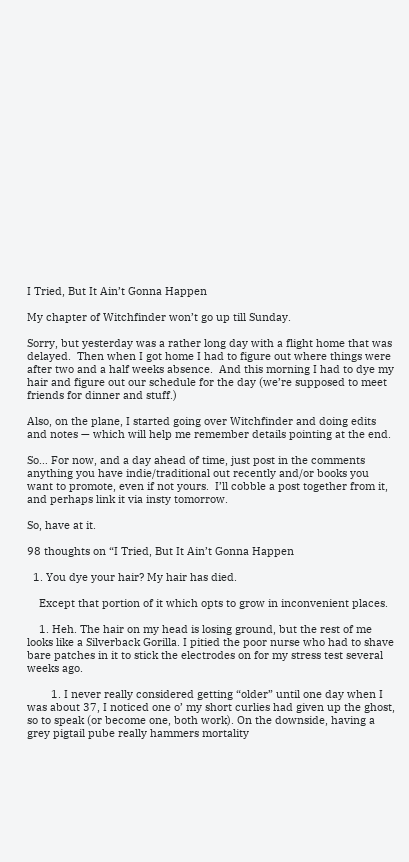I Tried, But It Ain’t Gonna Happen

My chapter of Witchfinder won’t go up till Sunday.

Sorry, but yesterday was a rather long day with a flight home that was delayed.  Then when I got home I had to figure out where things were after two and a half weeks absence.  And this morning I had to dye my hair and figure out our schedule for the day (we’re supposed to meet friends for dinner and stuff.)

Also, on the plane, I started going over Witchfinder and doing edits and notes — which will help me remember details pointing at the end.

So… For now, and a day ahead of time, just post in the comments anything you have indie/traditional out recently and/or books you want to promote, even if not yours.  I’ll cobble a post together from it, and perhaps link it via insty tomorrow.

So, have at it.

98 thoughts on “I Tried, But It Ain’t Gonna Happen

  1. You dye your hair? My hair has died.

    Except that portion of it which opts to grow in inconvenient places.

    1. Heh. The hair on my head is losing ground, but the rest of me looks like a Silverback Gorilla. I pitied the poor nurse who had to shave bare patches in it to stick the electrodes on for my stress test several weeks ago.

        1. I never really considered getting “older” until one day when I was about 37, I noticed one o’ my short curlies had given up the ghost, so to speak (or become one, both work). On the downside, having a grey pigtail pube really hammers mortality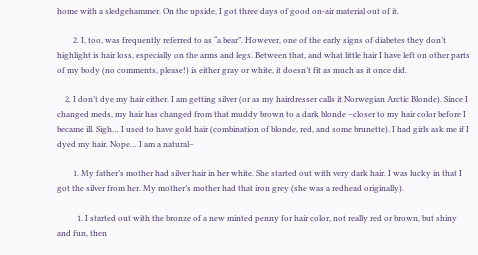home with a sledgehammer. On the upside, I got three days of good on-air material out of it.

        2. I, too, was frequently referred to as “a bear”. However, one of the early signs of diabetes they don’t highlight is hair loss, especially on the arms and legs. Between that, and what little hair I have left on other parts of my body (no comments, please!) is either gray or white, it doesn’t fit as much as it once did.

    2. I don’t dye my hair either. I am getting silver (or as my hairdresser calls it Norwegian Arctic Blonde). Since I changed meds, my hair has changed from that muddy brown to a dark blonde –closer to my hair color before I became ill. Sigh… I used to have gold hair (combination of blonde, red, and some brunette). I had girls ask me if I dyed my hair. Nope… I am a natural–

        1. My father’s mother had silver hair in her white. She started out with very dark hair. I was lucky in that I got the silver from her. My mother’s mother had that iron grey (she was a redhead originally).

          1. I started out with the bronze of a new minted penny for hair color, not really red or brown, but shiny and fun, then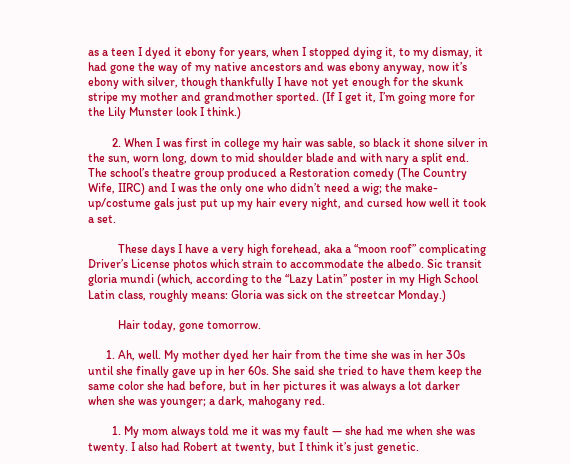as a teen I dyed it ebony for years, when I stopped dying it, to my dismay, it had gone the way of my native ancestors and was ebony anyway, now it’s ebony with silver, though thankfully I have not yet enough for the skunk stripe my mother and grandmother sported. (If I get it, I’m going more for the Lily Munster look I think.)

        2. When I was first in college my hair was sable, so black it shone silver in the sun, worn long, down to mid shoulder blade and with nary a split end. The school’s theatre group produced a Restoration comedy (The Country Wife, IIRC) and I was the only one who didn’t need a wig; the make-up/costume gals just put up my hair every night, and cursed how well it took a set.

          These days I have a very high forehead, aka a “moon roof” complicating Driver’s License photos which strain to accommodate the albedo. Sic transit gloria mundi (which, according to the “Lazy Latin” poster in my High School Latin class, roughly means: Gloria was sick on the streetcar Monday.)

          Hair today, gone tomorrow.

      1. Ah, well. My mother dyed her hair from the time she was in her 30s until she finally gave up in her 60s. She said she tried to have them keep the same color she had before, but in her pictures it was always a lot darker when she was younger; a dark, mahogany red.

        1. My mom always told me it was my fault — she had me when she was twenty. I also had Robert at twenty, but I think it’s just genetic.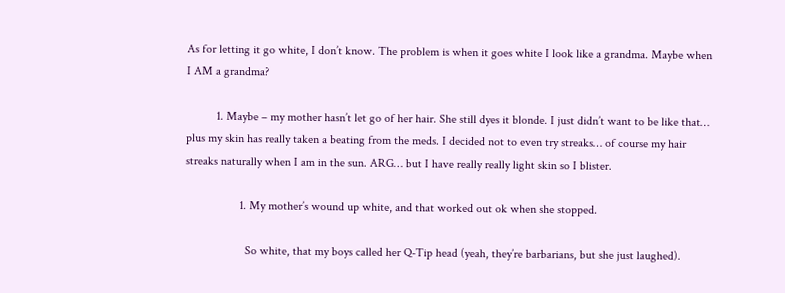As for letting it go white, I don’t know. The problem is when it goes white I look like a grandma. Maybe when I AM a grandma?

          1. Maybe – my mother hasn’t let go of her hair. She still dyes it blonde. I just didn’t want to be like that… plus my skin has really taken a beating from the meds. I decided not to even try streaks… of course my hair streaks naturally when I am in the sun. ARG… but I have really really light skin so I blister.

                  1. My mother’s wound up white, and that worked out ok when she stopped.

                    So white, that my boys called her Q-Tip head (yeah, they’re barbarians, but she just laughed).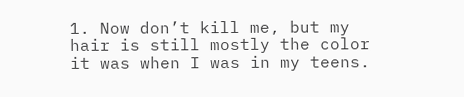1. Now don’t kill me, but my hair is still mostly the color it was when I was in my teens.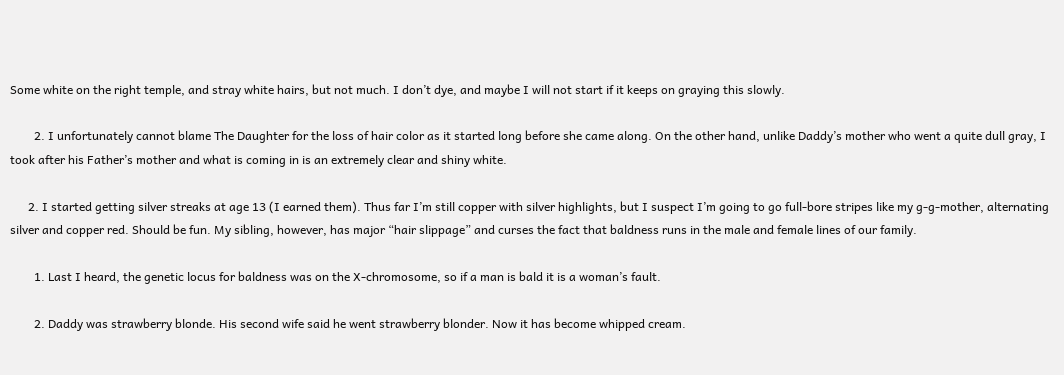Some white on the right temple, and stray white hairs, but not much. I don’t dye, and maybe I will not start if it keeps on graying this slowly.

        2. I unfortunately cannot blame The Daughter for the loss of hair color as it started long before she came along. On the other hand, unlike Daddy’s mother who went a quite dull gray, I took after his Father’s mother and what is coming in is an extremely clear and shiny white.

      2. I started getting silver streaks at age 13 (I earned them). Thus far I’m still copper with silver highlights, but I suspect I’m going to go full-bore stripes like my g-g-mother, alternating silver and copper red. Should be fun. My sibling, however, has major “hair slippage” and curses the fact that baldness runs in the male and female lines of our family.

        1. Last I heard, the genetic locus for baldness was on the X-chromosome, so if a man is bald it is a woman’s fault.

        2. Daddy was strawberry blonde. His second wife said he went strawberry blonder. Now it has become whipped cream.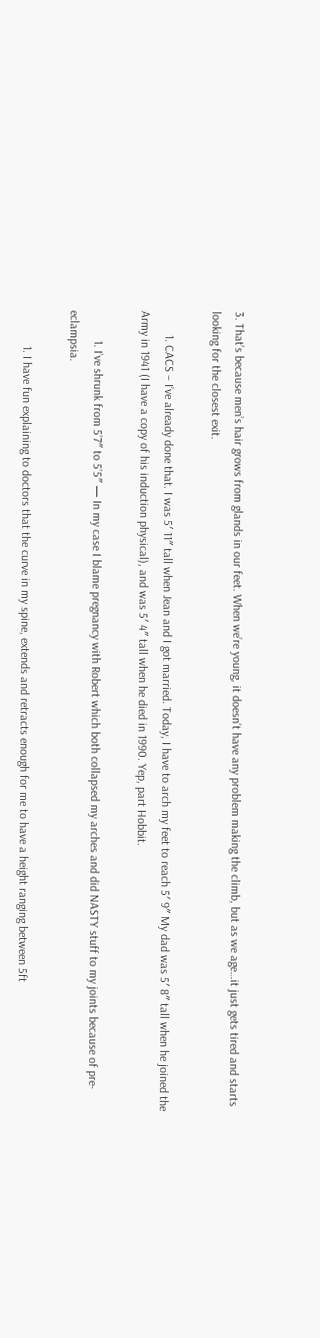3. That’s because men’s hair grows from glands in our feet. When we’re young, it doesn’t have any problem making the climb, but as we age…it just gets tired and starts looking for the closest exit.

        1. CACS – I’ve already done that. I was 5′ 11″ tall when Jean and I got married. Today, I have to arch my feet to reach 5′ 9″ My dad was 5′ 8″ tall when he joined the Army in 1941 (I have a copy of his induction physical), and was 5′ 4″ tall when he died in 1990. Yep, part Hobbit.

          1. I’ve shrunk from 5’7″ to 5’5″ — In my case I blame pregnancy with Robert which both collapsed my arches and did NASTY stuff to my joints because of pre-eclampsia.

            1. I have fun explaining to doctors that the curve in my spine, extends and retracts enough for me to have a height ranging between 5ft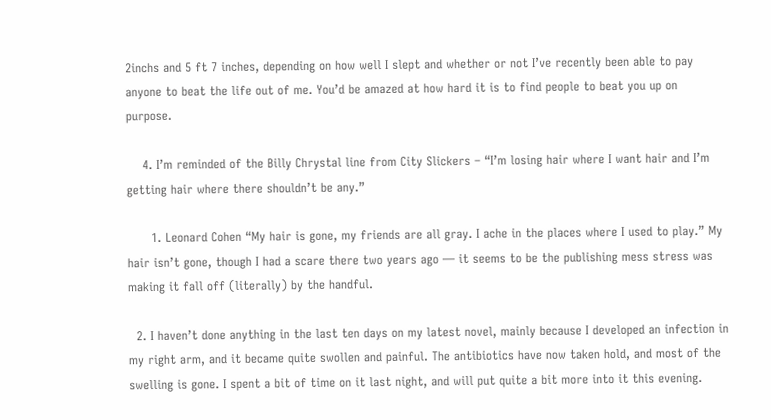2inchs and 5 ft 7 inches, depending on how well I slept and whether or not I’ve recently been able to pay anyone to beat the life out of me. You’d be amazed at how hard it is to find people to beat you up on purpose.

    4. I’m reminded of the Billy Chrystal line from City Slickers – “I’m losing hair where I want hair and I’m getting hair where there shouldn’t be any.”

      1. Leonard Cohen “My hair is gone, my friends are all gray. I ache in the places where I used to play.” My hair isn’t gone, though I had a scare there two years ago — it seems to be the publishing mess stress was making it fall off (literally) by the handful.

  2. I haven’t done anything in the last ten days on my latest novel, mainly because I developed an infection in my right arm, and it became quite swollen and painful. The antibiotics have now taken hold, and most of the swelling is gone. I spent a bit of time on it last night, and will put quite a bit more into it this evening.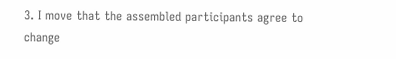3. I move that the assembled participants agree to change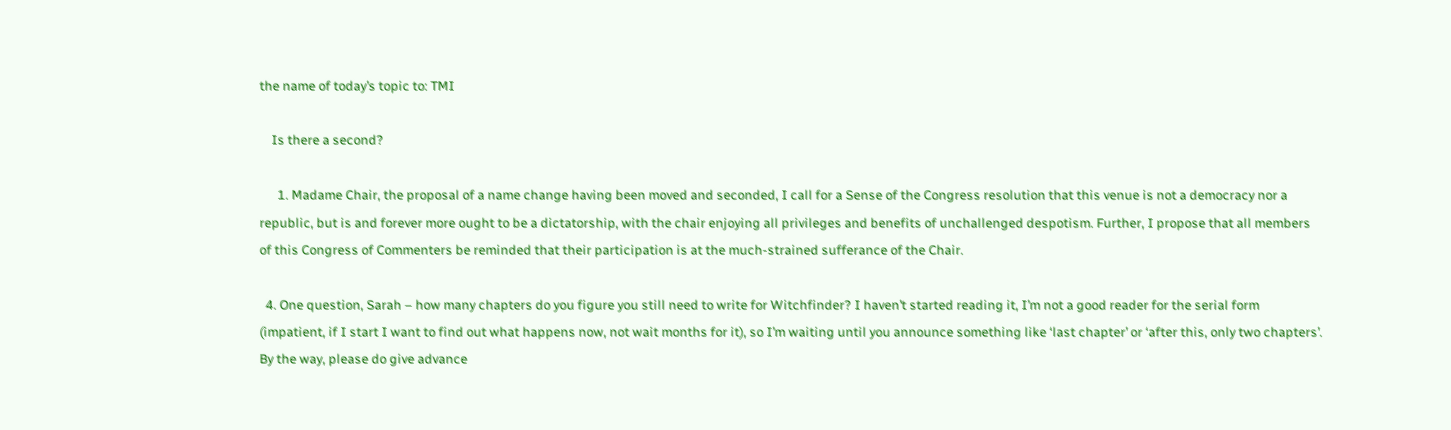the name of today’s topic to: TMI

    Is there a second?

      1. Madame Chair, the proposal of a name change having been moved and seconded, I call for a Sense of the Congress resolution that this venue is not a democracy nor a republic, but is and forever more ought to be a dictatorship, with the chair enjoying all privileges and benefits of unchallenged despotism. Further, I propose that all members of this Congress of Commenters be reminded that their participation is at the much-strained sufferance of the Chair.

  4. One question, Sarah – how many chapters do you figure you still need to write for Witchfinder? I haven’t started reading it, I’m not a good reader for the serial form (impatient, if I start I want to find out what happens now, not wait months for it), so I’m waiting until you announce something like ‘last chapter’ or ‘after this, only two chapters’. By the way, please do give advance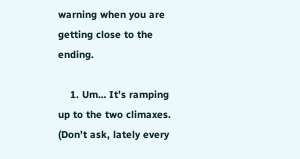warning when you are getting close to the ending.

    1. Um… It’s ramping up to the two climaxes. (Don’t ask, lately every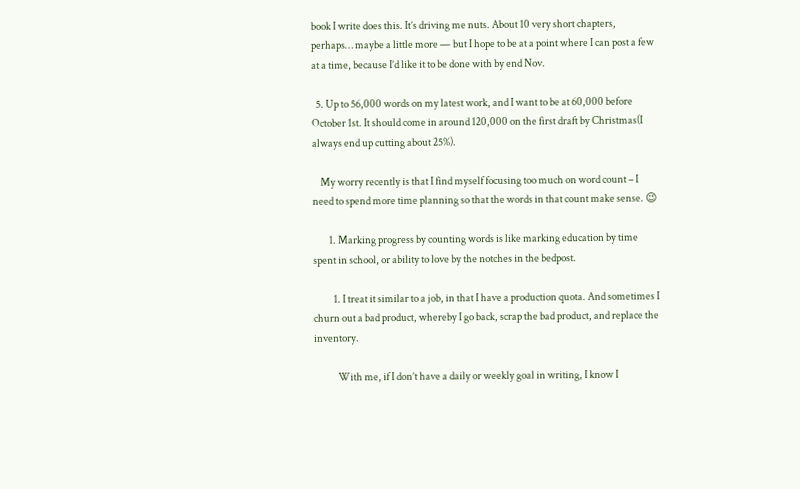book I write does this. It’s driving me nuts. About 10 very short chapters, perhaps… maybe a little more — but I hope to be at a point where I can post a few at a time, because I’d like it to be done with by end Nov.

  5. Up to 56,000 words on my latest work, and I want to be at 60,000 before October 1st. It should come in around 120,000 on the first draft by Christmas(I always end up cutting about 25%).

    My worry recently is that I find myself focusing too much on word count – I need to spend more time planning so that the words in that count make sense. 😉

        1. Marking progress by counting words is like marking education by time spent in school, or ability to love by the notches in the bedpost.

          1. I treat it similar to a job, in that I have a production quota. And sometimes I churn out a bad product, whereby I go back, scrap the bad product, and replace the inventory.

            With me, if I don’t have a daily or weekly goal in writing, I know I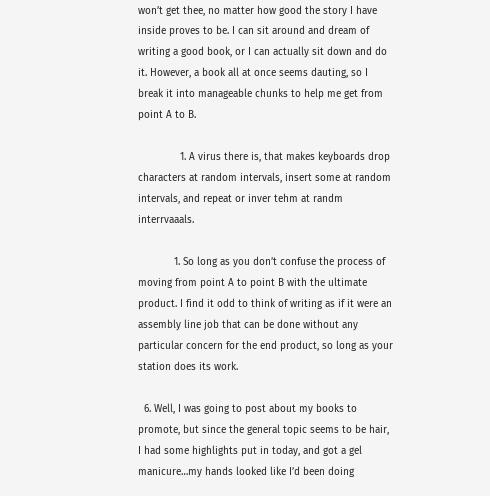won’t get thee, no matter how good the story I have inside proves to be. I can sit around and dream of writing a good book, or I can actually sit down and do it. However, a book all at once seems dauting, so I break it into manageable chunks to help me get from point A to B.

              1. A virus there is, that makes keyboards drop characters at random intervals, insert some at random intervals, and repeat or inver tehm at randm interrvaaals.

            1. So long as you don’t confuse the process of moving from point A to point B with the ultimate product. I find it odd to think of writing as if it were an assembly line job that can be done without any particular concern for the end product, so long as your station does its work.

  6. Well, I was going to post about my books to promote, but since the general topic seems to be hair, I had some highlights put in today, and got a gel manicure…my hands looked like I’d been doing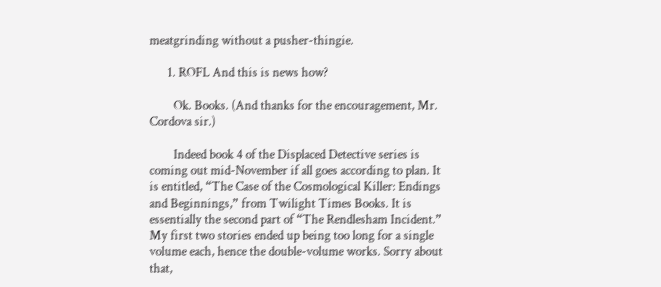meatgrinding without a pusher-thingie.

      1. ROFL And this is news how?

        Ok. Books. (And thanks for the encouragement, Mr. Cordova sir.)

        Indeed book 4 of the Displaced Detective series is coming out mid-November if all goes according to plan. It is entitled, “The Case of the Cosmological Killer: Endings and Beginnings,” from Twilight Times Books. It is essentially the second part of “The Rendlesham Incident.” My first two stories ended up being too long for a single volume each, hence the double-volume works. Sorry about that,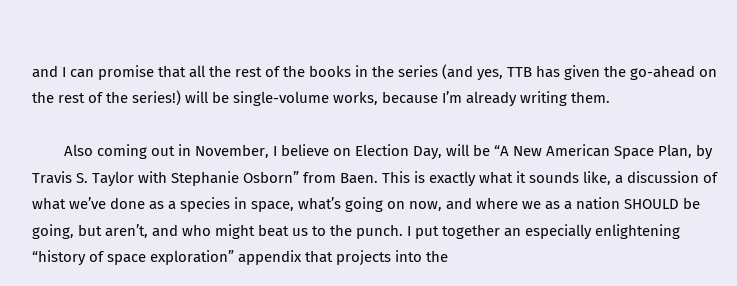and I can promise that all the rest of the books in the series (and yes, TTB has given the go-ahead on the rest of the series!) will be single-volume works, because I’m already writing them.

        Also coming out in November, I believe on Election Day, will be “A New American Space Plan, by Travis S. Taylor with Stephanie Osborn” from Baen. This is exactly what it sounds like, a discussion of what we’ve done as a species in space, what’s going on now, and where we as a nation SHOULD be going, but aren’t, and who might beat us to the punch. I put together an especially enlightening “history of space exploration” appendix that projects into the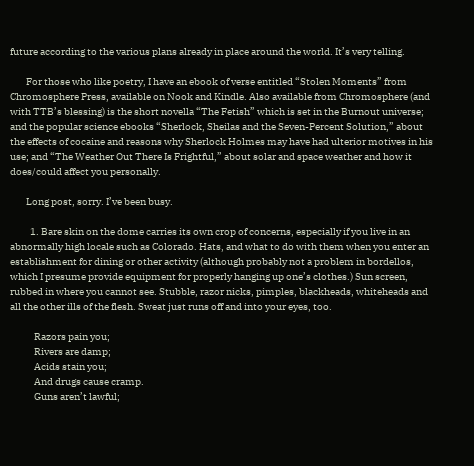future according to the various plans already in place around the world. It’s very telling.

        For those who like poetry, I have an ebook of verse entitled “Stolen Moments” from Chromosphere Press, available on Nook and Kindle. Also available from Chromosphere (and with TTB’s blessing) is the short novella “The Fetish” which is set in the Burnout universe; and the popular science ebooks “Sherlock, Sheilas and the Seven-Percent Solution,” about the effects of cocaine and reasons why Sherlock Holmes may have had ulterior motives in his use; and “The Weather Out There Is Frightful,” about solar and space weather and how it does/could affect you personally.

        Long post, sorry. I’ve been busy.

          1. Bare skin on the dome carries its own crop of concerns, especially if you live in an abnormally high locale such as Colorado. Hats, and what to do with them when you enter an establishment for dining or other activity (although probably not a problem in bordellos, which I presume provide equipment for properly hanging up one’s clothes.) Sun screen, rubbed in where you cannot see. Stubble, razor nicks, pimples, blackheads, whiteheads and all the other ills of the flesh. Sweat just runs off and into your eyes, too.

            Razors pain you;
            Rivers are damp;
            Acids stain you;
            And drugs cause cramp.
            Guns aren’t lawful;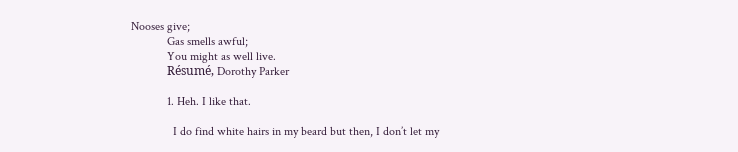Nooses give;
            Gas smells awful;
            You might as well live.
            Résumé, Dorothy Parker

            1. Heh. I like that.

              I do find white hairs in my beard but then, I don’t let my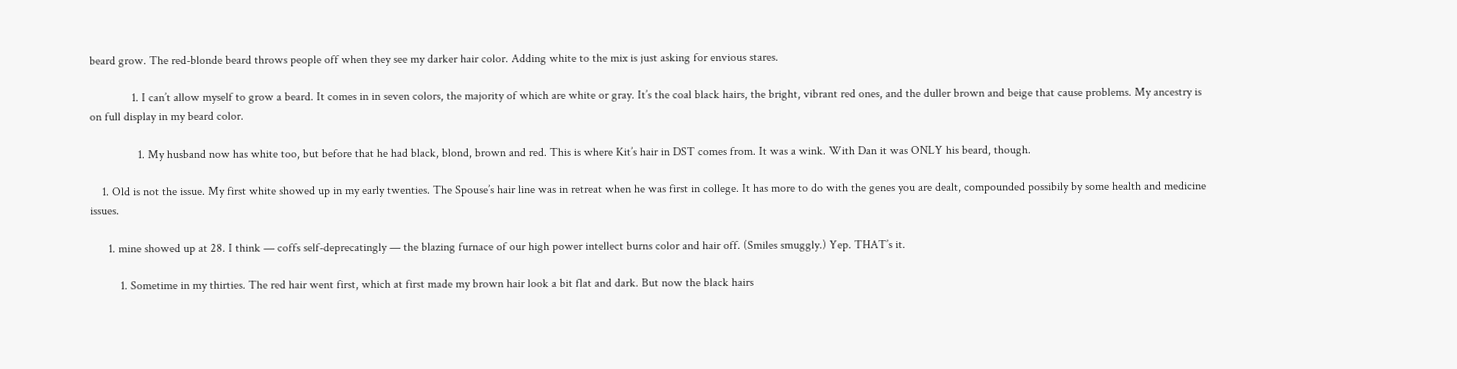beard grow. The red-blonde beard throws people off when they see my darker hair color. Adding white to the mix is just asking for envious stares.

              1. I can’t allow myself to grow a beard. It comes in in seven colors, the majority of which are white or gray. It’s the coal black hairs, the bright, vibrant red ones, and the duller brown and beige that cause problems. My ancestry is on full display in my beard color.

                1. My husband now has white too, but before that he had black, blond, brown and red. This is where Kit’s hair in DST comes from. It was a wink. With Dan it was ONLY his beard, though.

    1. Old is not the issue. My first white showed up in my early twenties. The Spouse’s hair line was in retreat when he was first in college. It has more to do with the genes you are dealt, compounded possibily by some health and medicine issues.

      1. mine showed up at 28. I think — coffs self-deprecatingly — the blazing furnace of our high power intellect burns color and hair off. (Smiles smuggly.) Yep. THAT’s it.

          1. Sometime in my thirties. The red hair went first, which at first made my brown hair look a bit flat and dark. But now the black hairs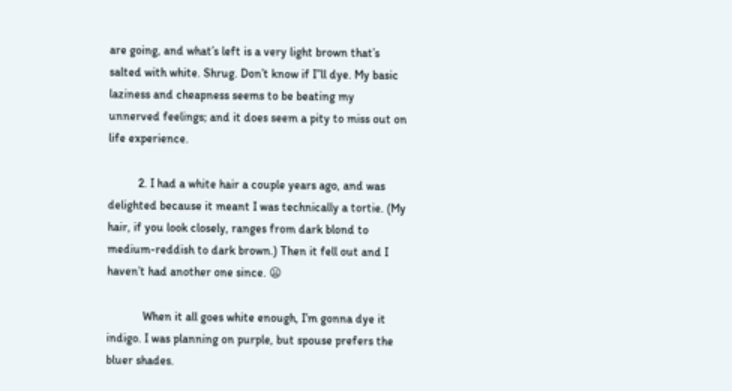are going, and what’s left is a very light brown that’s salted with white. Shrug. Don’t know if I”ll dye. My basic laziness and cheapness seems to be beating my unnerved feelings; and it does seem a pity to miss out on life experience.

          2. I had a white hair a couple years ago, and was delighted because it meant I was technically a tortie. (My hair, if you look closely, ranges from dark blond to medium-reddish to dark brown.) Then it fell out and I haven’t had another one since. 😦

            When it all goes white enough, I’m gonna dye it indigo. I was planning on purple, but spouse prefers the bluer shades.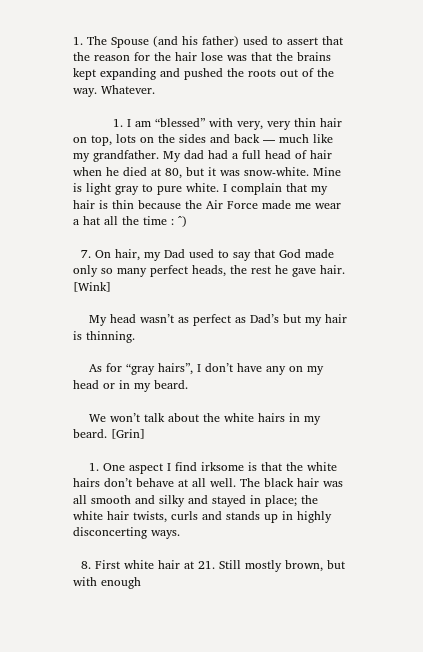1. The Spouse (and his father) used to assert that the reason for the hair lose was that the brains kept expanding and pushed the roots out of the way. Whatever.

          1. I am “blessed” with very, very thin hair on top, lots on the sides and back — much like my grandfather. My dad had a full head of hair when he died at 80, but it was snow-white. Mine is light gray to pure white. I complain that my hair is thin because the Air Force made me wear a hat all the time : ^)

  7. On hair, my Dad used to say that God made only so many perfect heads, the rest he gave hair. [Wink]

    My head wasn’t as perfect as Dad’s but my hair is thinning.

    As for “gray hairs”, I don’t have any on my head or in my beard.

    We won’t talk about the white hairs in my beard. [Grin]

    1. One aspect I find irksome is that the white hairs don’t behave at all well. The black hair was all smooth and silky and stayed in place; the white hair twists, curls and stands up in highly disconcerting ways.

  8. First white hair at 21. Still mostly brown, but with enough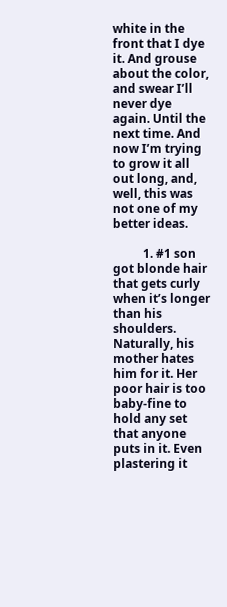white in the front that I dye it. And grouse about the color, and swear I’ll never dye again. Until the next time. And now I’m trying to grow it all out long, and, well, this was not one of my better ideas.

          1. #1 son got blonde hair that gets curly when it’s longer than his shoulders. Naturally, his mother hates him for it. Her poor hair is too baby-fine to hold any set that anyone puts in it. Even plastering it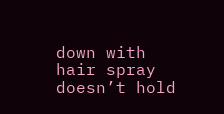down with hair spray doesn’t hold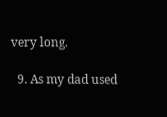very long.

  9. As my dad used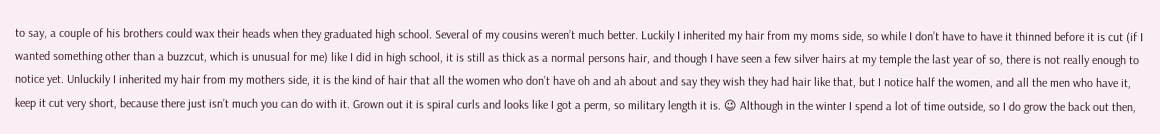to say, a couple of his brothers could wax their heads when they graduated high school. Several of my cousins weren’t much better. Luckily I inherited my hair from my moms side, so while I don’t have to have it thinned before it is cut (if I wanted something other than a buzzcut, which is unusual for me) like I did in high school, it is still as thick as a normal persons hair, and though I have seen a few silver hairs at my temple the last year of so, there is not really enough to notice yet. Unluckily I inherited my hair from my mothers side, it is the kind of hair that all the women who don’t have oh and ah about and say they wish they had hair like that, but I notice half the women, and all the men who have it, keep it cut very short, because there just isn’t much you can do with it. Grown out it is spiral curls and looks like I got a perm, so military length it is. 😉 Although in the winter I spend a lot of time outside, so I do grow the back out then,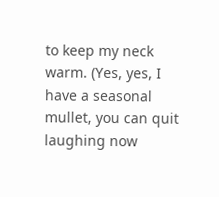to keep my neck warm. (Yes, yes, I have a seasonal mullet, you can quit laughing now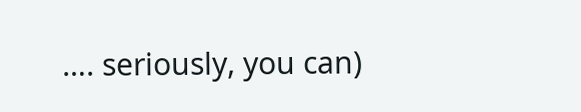…. seriously, you can)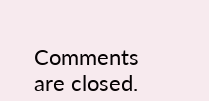Comments are closed.